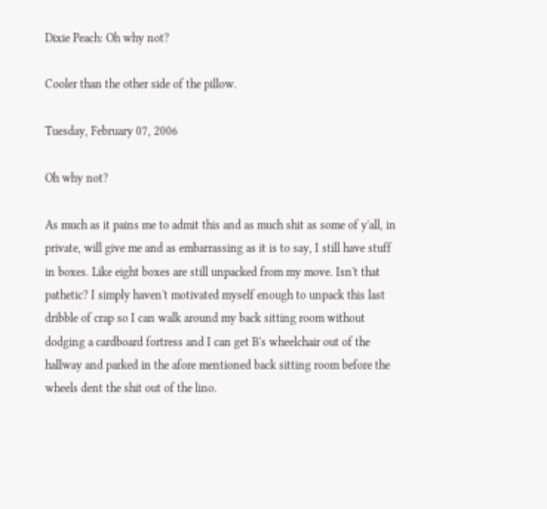Dixie Peach: Oh why not?

Cooler than the other side of the pillow.

Tuesday, February 07, 2006

Oh why not?

As much as it pains me to admit this and as much shit as some of y'all, in private, will give me and as embarrassing as it is to say, I still have stuff in boxes. Like eight boxes are still unpacked from my move. Isn't that pathetic? I simply haven't motivated myself enough to unpack this last dribble of crap so I can walk around my back sitting room without dodging a cardboard fortress and I can get B's wheelchair out of the hallway and parked in the afore mentioned back sitting room before the wheels dent the shit out of the lino.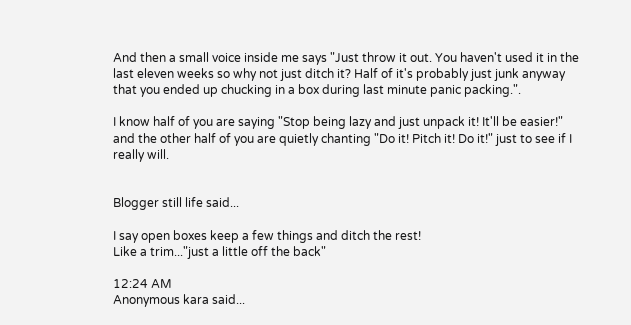And then a small voice inside me says "Just throw it out. You haven't used it in the last eleven weeks so why not just ditch it? Half of it's probably just junk anyway that you ended up chucking in a box during last minute panic packing.".

I know half of you are saying "Stop being lazy and just unpack it! It'll be easier!" and the other half of you are quietly chanting "Do it! Pitch it! Do it!" just to see if I really will.


Blogger still life said...

I say open boxes keep a few things and ditch the rest!
Like a trim..."just a little off the back"

12:24 AM
Anonymous kara said...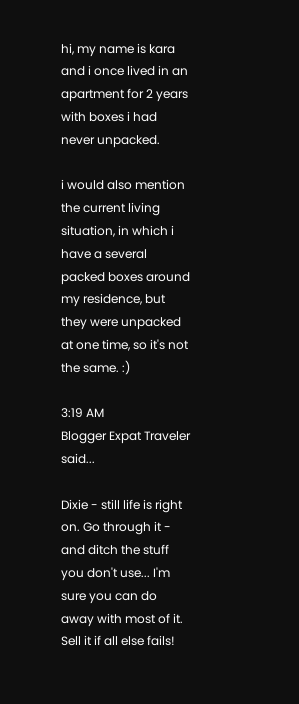hi, my name is kara and i once lived in an apartment for 2 years with boxes i had never unpacked.

i would also mention the current living situation, in which i have a several packed boxes around my residence, but they were unpacked at one time, so it's not the same. :)

3:19 AM
Blogger Expat Traveler said...

Dixie - still life is right on. Go through it - and ditch the stuff you don't use... I'm sure you can do away with most of it. Sell it if all else fails!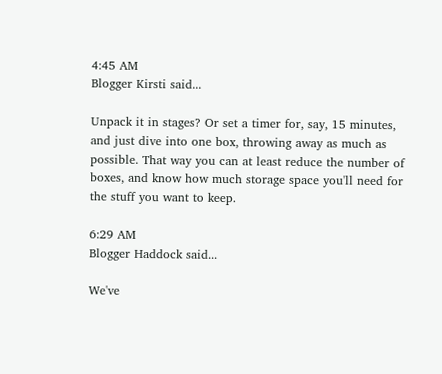4:45 AM
Blogger Kirsti said...

Unpack it in stages? Or set a timer for, say, 15 minutes, and just dive into one box, throwing away as much as possible. That way you can at least reduce the number of boxes, and know how much storage space you'll need for the stuff you want to keep.

6:29 AM
Blogger Haddock said...

We've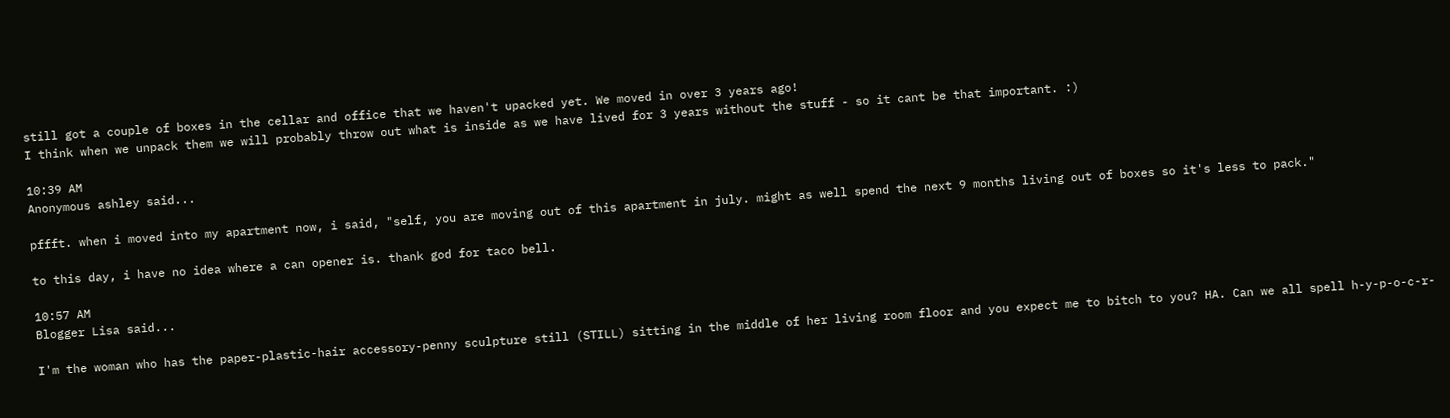still got a couple of boxes in the cellar and office that we haven't upacked yet. We moved in over 3 years ago!
I think when we unpack them we will probably throw out what is inside as we have lived for 3 years without the stuff - so it cant be that important. :)

10:39 AM
Anonymous ashley said...

pffft. when i moved into my apartment now, i said, "self, you are moving out of this apartment in july. might as well spend the next 9 months living out of boxes so it's less to pack."

to this day, i have no idea where a can opener is. thank god for taco bell.

10:57 AM
Blogger Lisa said...

I'm the woman who has the paper-plastic-hair accessory-penny sculpture still (STILL) sitting in the middle of her living room floor and you expect me to bitch to you? HA. Can we all spell h-y-p-o-c-r-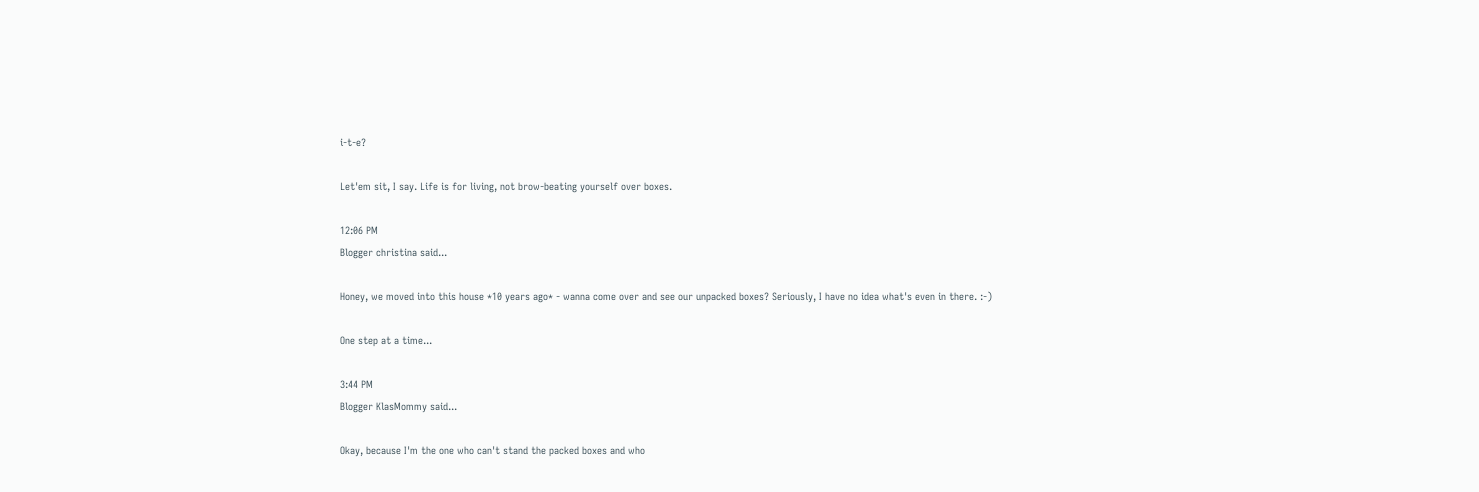i-t-e?

Let'em sit, I say. Life is for living, not brow-beating yourself over boxes.

12:06 PM
Blogger christina said...

Honey, we moved into this house *10 years ago* - wanna come over and see our unpacked boxes? Seriously, I have no idea what's even in there. :-)

One step at a time...

3:44 PM
Blogger KlasMommy said...

Okay, because I'm the one who can't stand the packed boxes and who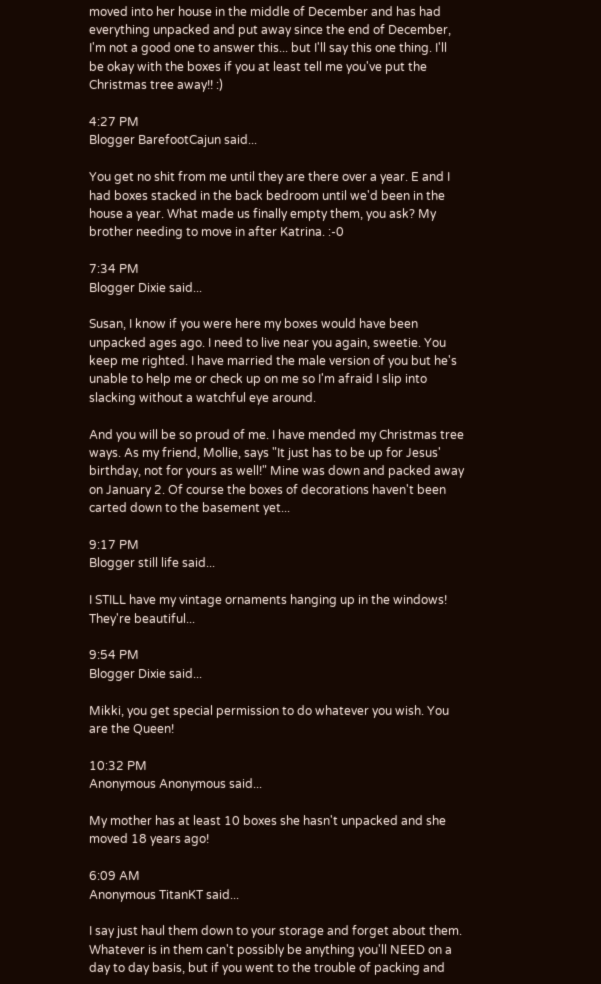moved into her house in the middle of December and has had everything unpacked and put away since the end of December, I'm not a good one to answer this... but I'll say this one thing. I'll be okay with the boxes if you at least tell me you've put the Christmas tree away!! :)

4:27 PM
Blogger BarefootCajun said...

You get no shit from me until they are there over a year. E and I had boxes stacked in the back bedroom until we'd been in the house a year. What made us finally empty them, you ask? My brother needing to move in after Katrina. :-0

7:34 PM
Blogger Dixie said...

Susan, I know if you were here my boxes would have been unpacked ages ago. I need to live near you again, sweetie. You keep me righted. I have married the male version of you but he's unable to help me or check up on me so I'm afraid I slip into slacking without a watchful eye around.

And you will be so proud of me. I have mended my Christmas tree ways. As my friend, Mollie, says "It just has to be up for Jesus' birthday, not for yours as well!" Mine was down and packed away on January 2. Of course the boxes of decorations haven't been carted down to the basement yet...

9:17 PM
Blogger still life said...

I STILL have my vintage ornaments hanging up in the windows! They're beautiful...

9:54 PM
Blogger Dixie said...

Mikki, you get special permission to do whatever you wish. You are the Queen!

10:32 PM
Anonymous Anonymous said...

My mother has at least 10 boxes she hasn't unpacked and she moved 18 years ago!

6:09 AM
Anonymous TitanKT said...

I say just haul them down to your storage and forget about them. Whatever is in them can't possibly be anything you'll NEED on a day to day basis, but if you went to the trouble of packing and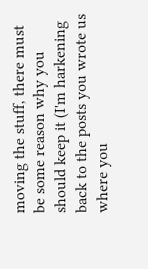moving the stuff, there must be some reason why you should keep it (I'm harkening back to the posts you wrote us where you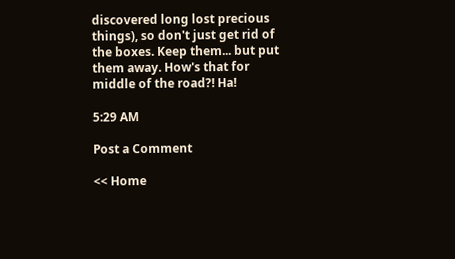discovered long lost precious things), so don't just get rid of the boxes. Keep them... but put them away. How's that for middle of the road?! Ha!

5:29 AM

Post a Comment

<< Home